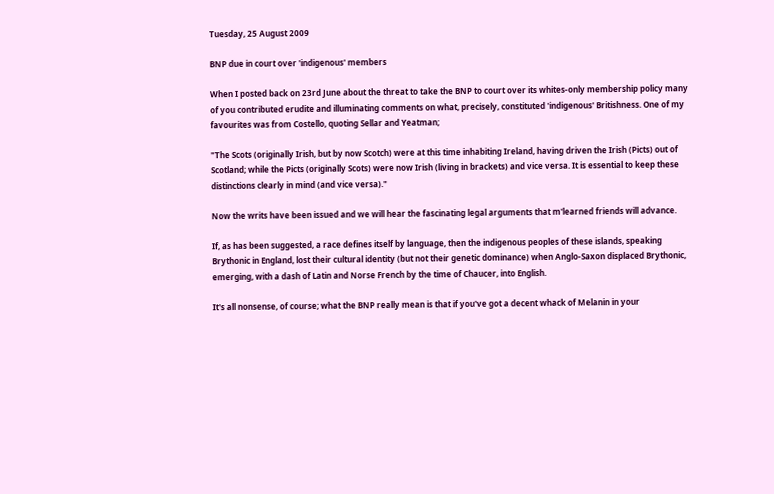Tuesday, 25 August 2009

BNP due in court over 'indigenous' members

When I posted back on 23rd June about the threat to take the BNP to court over its whites-only membership policy many of you contributed erudite and illuminating comments on what, precisely, constituted 'indigenous' Britishness. One of my favourites was from Costello, quoting Sellar and Yeatman;

"The Scots (originally Irish, but by now Scotch) were at this time inhabiting Ireland, having driven the Irish (Picts) out of Scotland; while the Picts (originally Scots) were now Irish (living in brackets) and vice versa. It is essential to keep these distinctions clearly in mind (and vice versa)."

Now the writs have been issued and we will hear the fascinating legal arguments that m'learned friends will advance.

If, as has been suggested, a race defines itself by language, then the indigenous peoples of these islands, speaking Brythonic in England, lost their cultural identity (but not their genetic dominance) when Anglo-Saxon displaced Brythonic, emerging, with a dash of Latin and Norse French by the time of Chaucer, into English.

It's all nonsense, of course; what the BNP really mean is that if you've got a decent whack of Melanin in your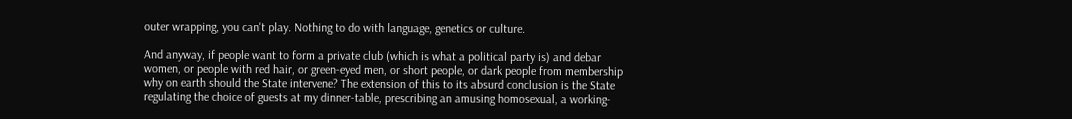outer wrapping, you can't play. Nothing to do with language, genetics or culture.

And anyway, if people want to form a private club (which is what a political party is) and debar women, or people with red hair, or green-eyed men, or short people, or dark people from membership why on earth should the State intervene? The extension of this to its absurd conclusion is the State regulating the choice of guests at my dinner-table, prescribing an amusing homosexual, a working-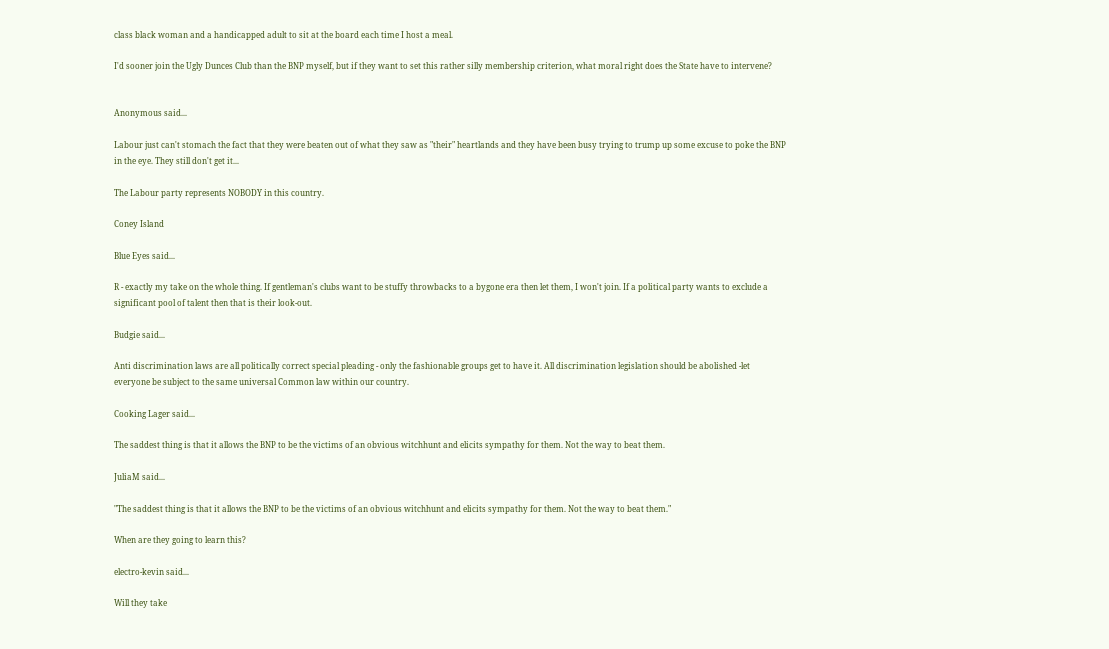class black woman and a handicapped adult to sit at the board each time I host a meal.

I'd sooner join the Ugly Dunces Club than the BNP myself, but if they want to set this rather silly membership criterion, what moral right does the State have to intervene?


Anonymous said...

Labour just can't stomach the fact that they were beaten out of what they saw as "their" heartlands and they have been busy trying to trump up some excuse to poke the BNP in the eye. They still don't get it...

The Labour party represents NOBODY in this country.

Coney Island

Blue Eyes said...

R - exactly my take on the whole thing. If gentleman's clubs want to be stuffy throwbacks to a bygone era then let them, I won't join. If a political party wants to exclude a significant pool of talent then that is their look-out.

Budgie said...

Anti discrimination laws are all politically correct special pleading - only the fashionable groups get to have it. All discrimination legislation should be abolished -let everyone be subject to the same universal Common law within our country.

Cooking Lager said...

The saddest thing is that it allows the BNP to be the victims of an obvious witchhunt and elicits sympathy for them. Not the way to beat them.

JuliaM said...

"The saddest thing is that it allows the BNP to be the victims of an obvious witchhunt and elicits sympathy for them. Not the way to beat them."

When are they going to learn this?

electro-kevin said...

Will they take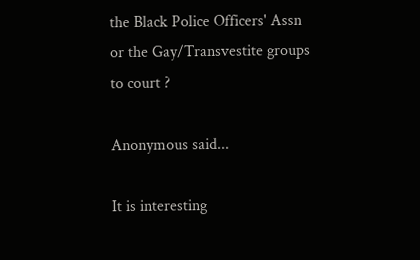the Black Police Officers' Assn or the Gay/Transvestite groups to court ?

Anonymous said...

It is interesting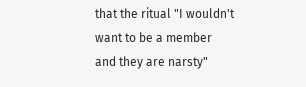that the ritual "I wouldn't want to be a member and they are narsty"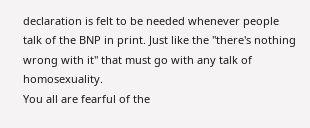declaration is felt to be needed whenever people talk of the BNP in print. Just like the "there's nothing wrong with it" that must go with any talk of homosexuality.
You all are fearful of the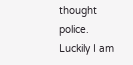thought police.
Luckily I am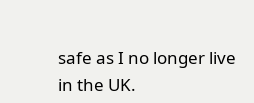safe as I no longer live in the UK.